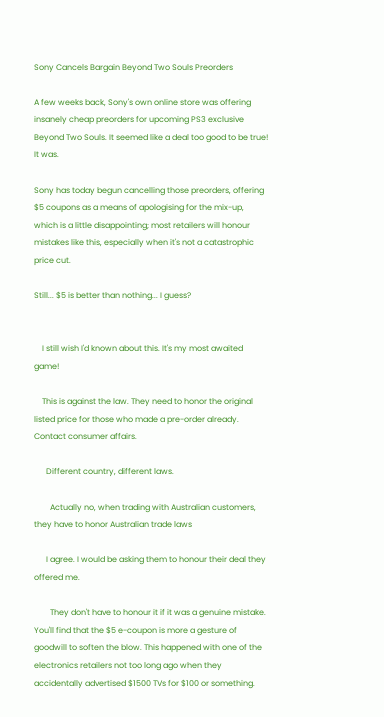Sony Cancels Bargain Beyond Two Souls Preorders

A few weeks back, Sony's own online store was offering insanely cheap preorders for upcoming PS3 exclusive Beyond Two Souls. It seemed like a deal too good to be true! It was.

Sony has today begun cancelling those preorders, offering $5 coupons as a means of apologising for the mix-up, which is a little disappointing; most retailers will honour mistakes like this, especially when it's not a catastrophic price cut.

Still... $5 is better than nothing... I guess?


    I still wish I'd known about this. It's my most awaited game!

    This is against the law. They need to honor the original listed price for those who made a pre-order already. Contact consumer affairs.

      Different country, different laws.

        Actually no, when trading with Australian customers, they have to honor Australian trade laws

      I agree. I would be asking them to honour their deal they offered me.

        They don't have to honour it if it was a genuine mistake. You'll find that the $5 e-coupon is more a gesture of goodwill to soften the blow. This happened with one of the electronics retailers not too long ago when they accidentally advertised $1500 TVs for $100 or something.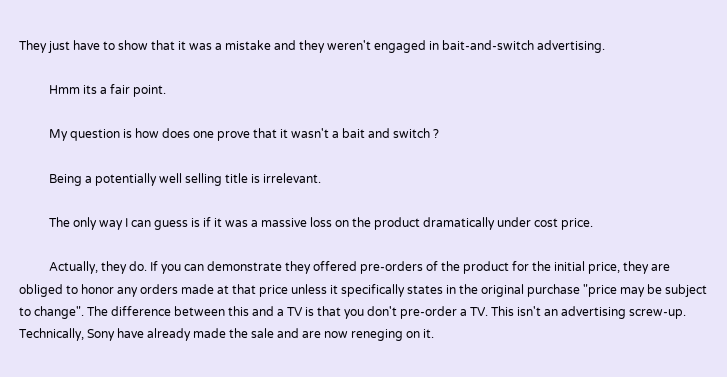They just have to show that it was a mistake and they weren't engaged in bait-and-switch advertising.

          Hmm its a fair point.

          My question is how does one prove that it wasn't a bait and switch ?

          Being a potentially well selling title is irrelevant.

          The only way I can guess is if it was a massive loss on the product dramatically under cost price.

          Actually, they do. If you can demonstrate they offered pre-orders of the product for the initial price, they are obliged to honor any orders made at that price unless it specifically states in the original purchase "price may be subject to change". The difference between this and a TV is that you don't pre-order a TV. This isn't an advertising screw-up. Technically, Sony have already made the sale and are now reneging on it.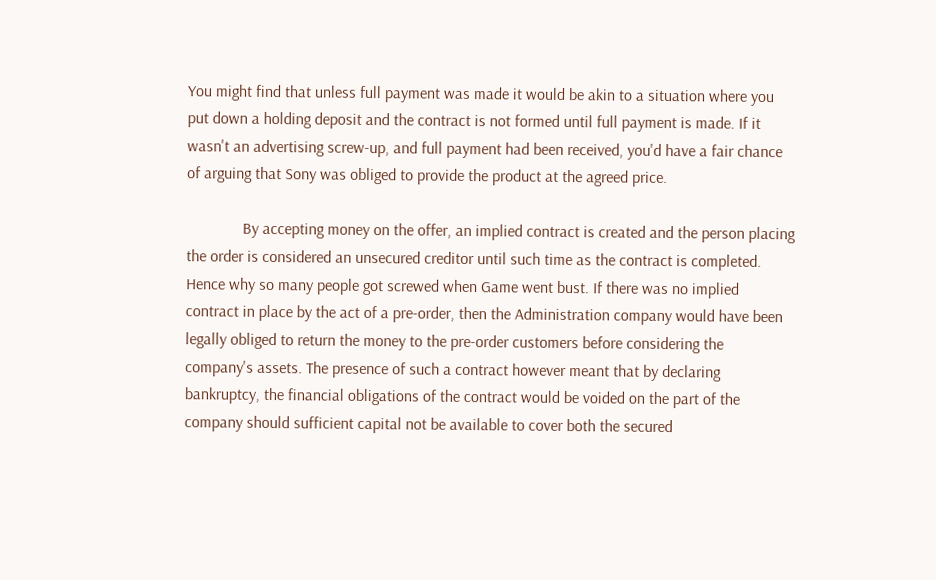You might find that unless full payment was made it would be akin to a situation where you put down a holding deposit and the contract is not formed until full payment is made. If it wasn't an advertising screw-up, and full payment had been received, you'd have a fair chance of arguing that Sony was obliged to provide the product at the agreed price.

              By accepting money on the offer, an implied contract is created and the person placing the order is considered an unsecured creditor until such time as the contract is completed. Hence why so many people got screwed when Game went bust. If there was no implied contract in place by the act of a pre-order, then the Administration company would have been legally obliged to return the money to the pre-order customers before considering the company's assets. The presence of such a contract however meant that by declaring bankruptcy, the financial obligations of the contract would be voided on the part of the company should sufficient capital not be available to cover both the secured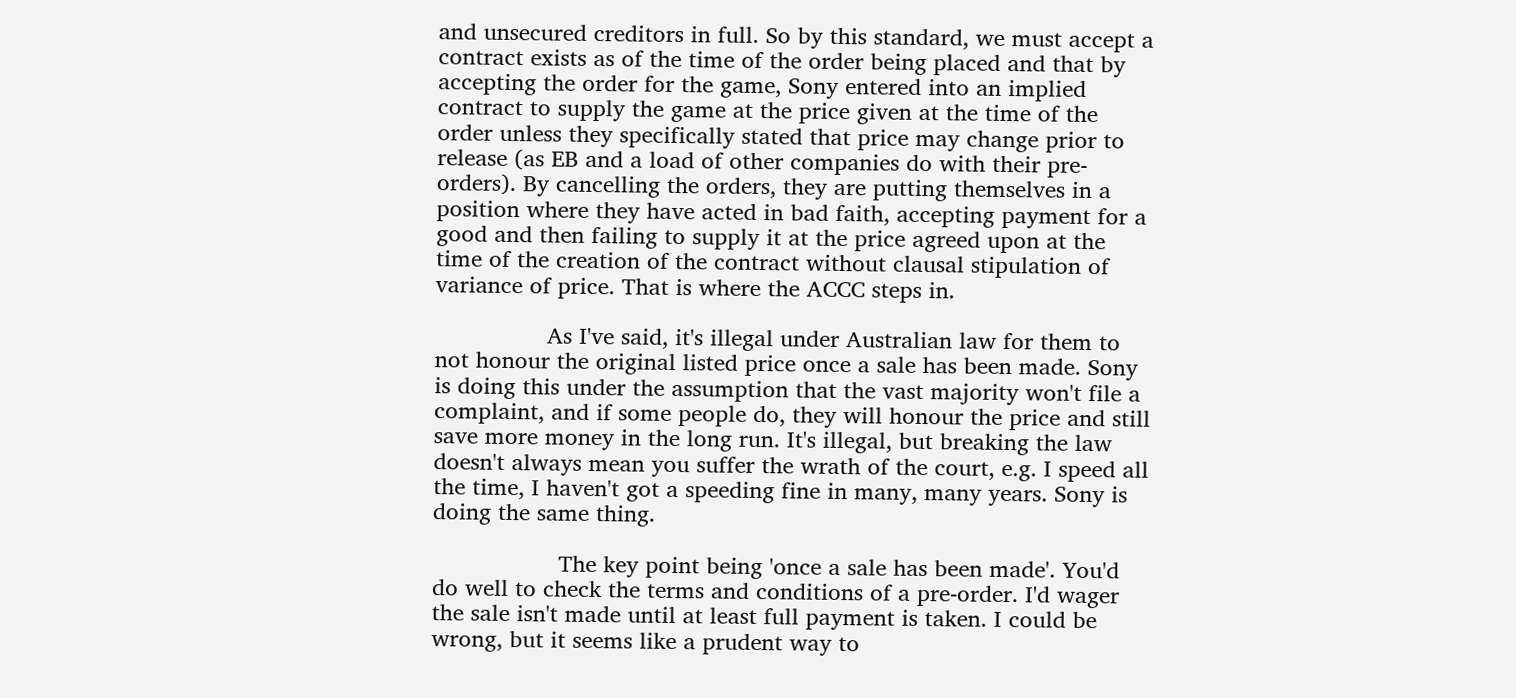and unsecured creditors in full. So by this standard, we must accept a contract exists as of the time of the order being placed and that by accepting the order for the game, Sony entered into an implied contract to supply the game at the price given at the time of the order unless they specifically stated that price may change prior to release (as EB and a load of other companies do with their pre-orders). By cancelling the orders, they are putting themselves in a position where they have acted in bad faith, accepting payment for a good and then failing to supply it at the price agreed upon at the time of the creation of the contract without clausal stipulation of variance of price. That is where the ACCC steps in.

                As I've said, it's illegal under Australian law for them to not honour the original listed price once a sale has been made. Sony is doing this under the assumption that the vast majority won't file a complaint, and if some people do, they will honour the price and still save more money in the long run. It's illegal, but breaking the law doesn't always mean you suffer the wrath of the court, e.g. I speed all the time, I haven't got a speeding fine in many, many years. Sony is doing the same thing.

                  The key point being 'once a sale has been made'. You'd do well to check the terms and conditions of a pre-order. I'd wager the sale isn't made until at least full payment is taken. I could be wrong, but it seems like a prudent way to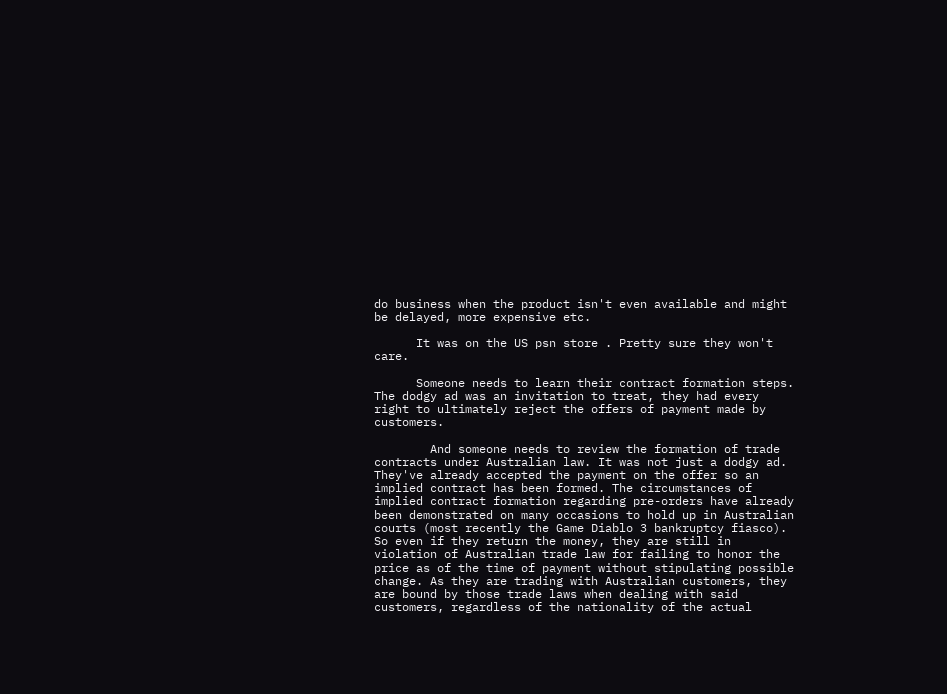do business when the product isn't even available and might be delayed, more expensive etc.

      It was on the US psn store . Pretty sure they won't care.

      Someone needs to learn their contract formation steps. The dodgy ad was an invitation to treat, they had every right to ultimately reject the offers of payment made by customers.

        And someone needs to review the formation of trade contracts under Australian law. It was not just a dodgy ad. They've already accepted the payment on the offer so an implied contract has been formed. The circumstances of implied contract formation regarding pre-orders have already been demonstrated on many occasions to hold up in Australian courts (most recently the Game Diablo 3 bankruptcy fiasco). So even if they return the money, they are still in violation of Australian trade law for failing to honor the price as of the time of payment without stipulating possible change. As they are trading with Australian customers, they are bound by those trade laws when dealing with said customers, regardless of the nationality of the actual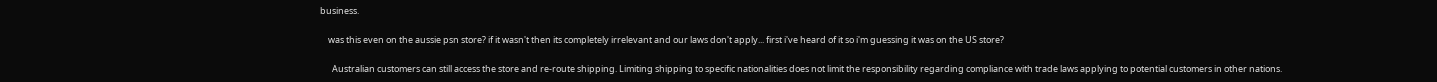business.

    was this even on the aussie psn store? if it wasn't then its completely irrelevant and our laws don't apply... first i've heard of it so i'm guessing it was on the US store?

      Australian customers can still access the store and re-route shipping. Limiting shipping to specific nationalities does not limit the responsibility regarding compliance with trade laws applying to potential customers in other nations.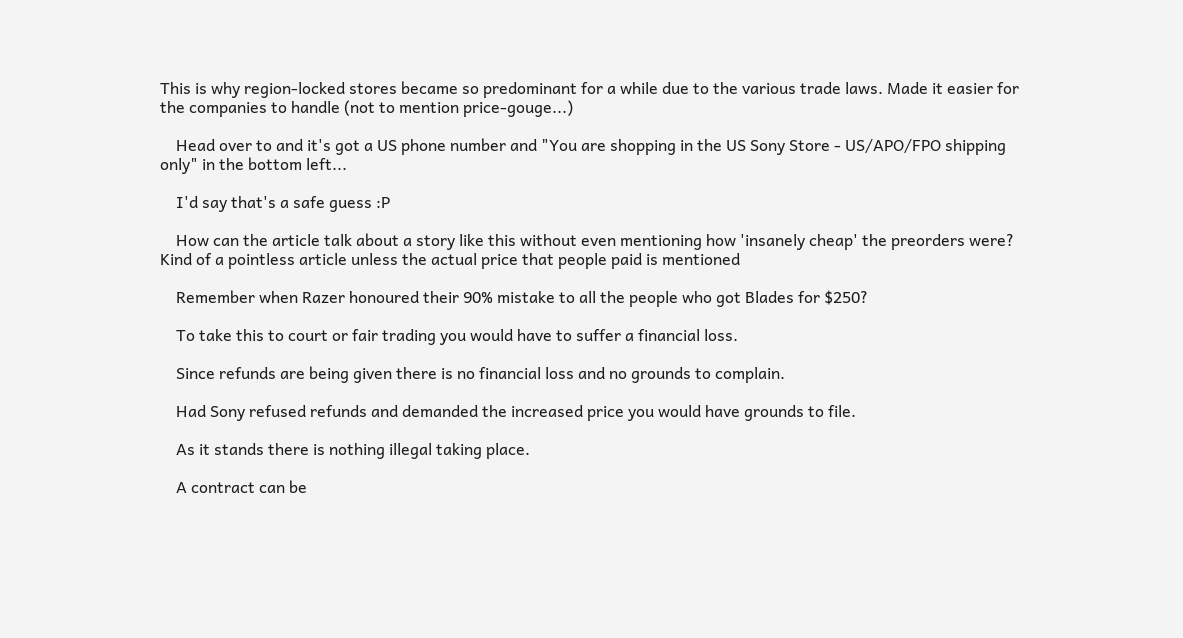This is why region-locked stores became so predominant for a while due to the various trade laws. Made it easier for the companies to handle (not to mention price-gouge...)

    Head over to and it's got a US phone number and "You are shopping in the US Sony Store - US/APO/FPO shipping only" in the bottom left...

    I'd say that's a safe guess :P

    How can the article talk about a story like this without even mentioning how 'insanely cheap' the preorders were? Kind of a pointless article unless the actual price that people paid is mentioned

    Remember when Razer honoured their 90% mistake to all the people who got Blades for $250?

    To take this to court or fair trading you would have to suffer a financial loss.

    Since refunds are being given there is no financial loss and no grounds to complain.

    Had Sony refused refunds and demanded the increased price you would have grounds to file.

    As it stands there is nothing illegal taking place.

    A contract can be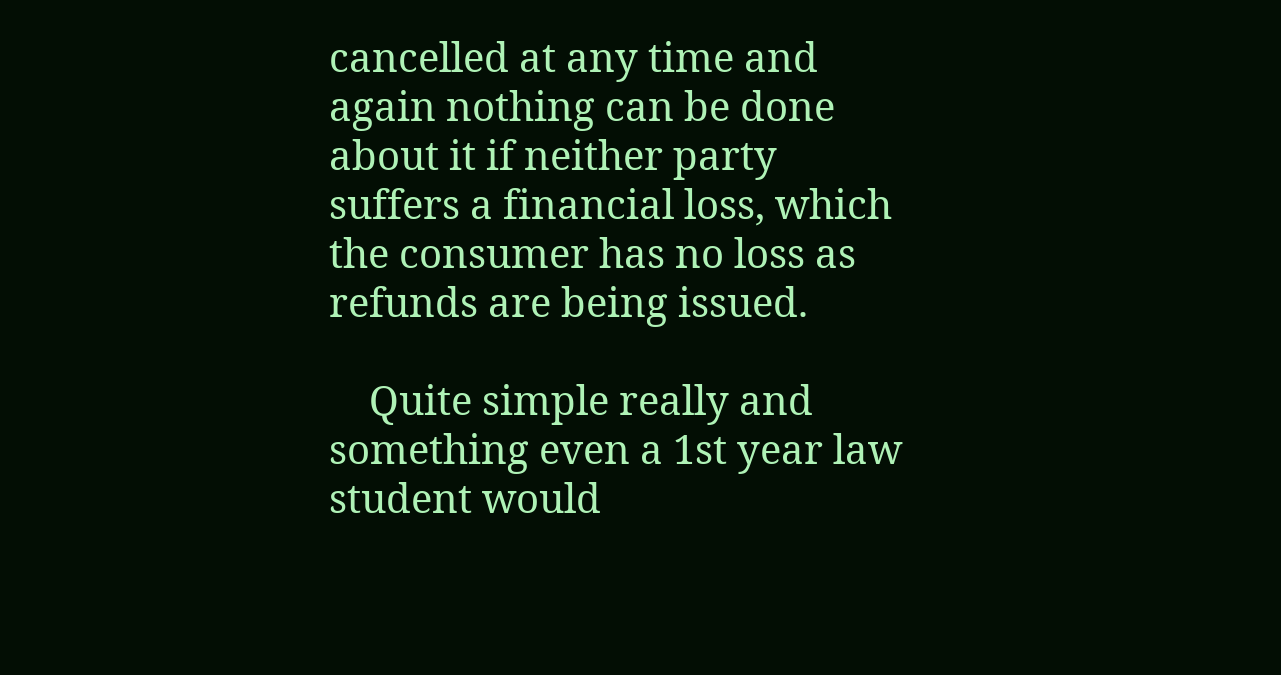cancelled at any time and again nothing can be done about it if neither party suffers a financial loss, which the consumer has no loss as refunds are being issued.

    Quite simple really and something even a 1st year law student would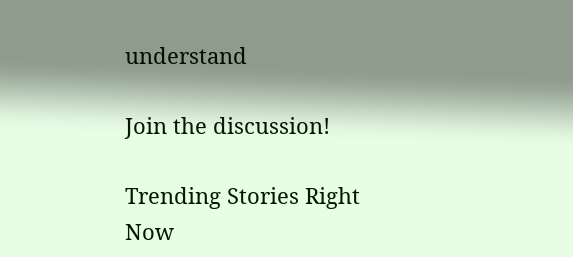understand

Join the discussion!

Trending Stories Right Now